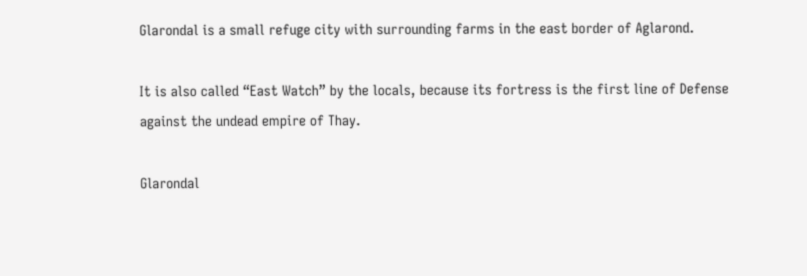Glarondal is a small refuge city with surrounding farms in the east border of Aglarond.

It is also called “East Watch” by the locals, because its fortress is the first line of Defense against the undead empire of Thay.

Glarondal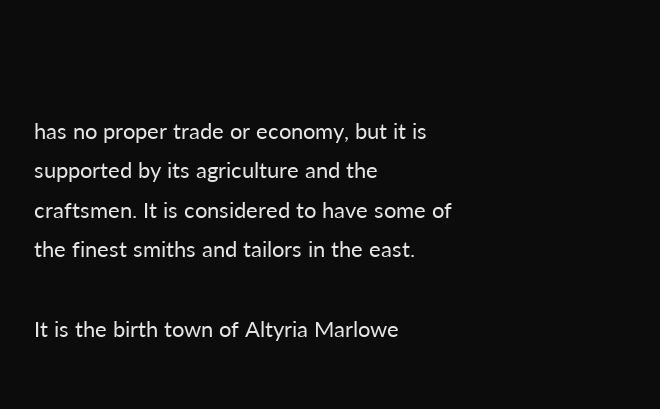has no proper trade or economy, but it is supported by its agriculture and the craftsmen. It is considered to have some of the finest smiths and tailors in the east.

It is the birth town of Altyria Marlowe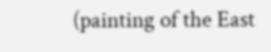(painting of the East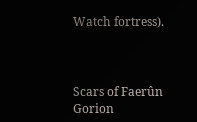Watch fortress).



Scars of Faerûn Gorion